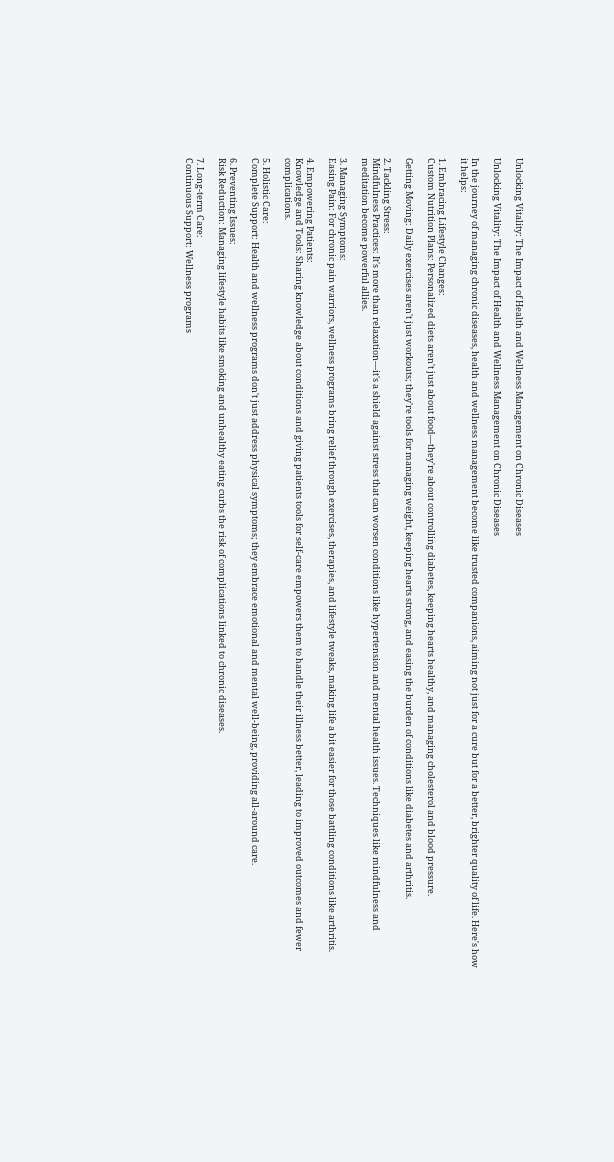Unlocking Vitality: The Impact of Health and Wellness Management on Chronic Diseases

Unlocking Vitality: The Impact of Health and Wellness Management on Chronic Diseases

In the journey of managing chronic diseases, health and wellness management become like trusted companions, aiming not just for a cure but for a better, brighter quality of life. Here's how it helps:

1. Embracing Lifestyle Changes:
Custom Nutrition Plans: Personalized diets aren't just about food—they're about controlling diabetes, keeping hearts healthy, and managing cholesterol and blood pressure.

Getting Moving: Daily exercises aren't just workouts; they're tools for managing weight, keeping hearts strong, and easing the burden of conditions like diabetes and arthritis.

2. Tackling Stress:
Mindfulness Practices: It's more than relaxation—it's a shield against stress that can worsen conditions like hypertension and mental health issues. Techniques like mindfulness and meditation become powerful allies.

3. Managing Symptoms:
Easing Pain: For chronic pain warriors, wellness programs bring relief through exercises, therapies, and lifestyle tweaks, making life a bit easier for those battling conditions like arthritis.

4. Empowering Patients:
Knowledge and Tools: Sharing knowledge about conditions and giving patients tools for self-care empowers them to handle their illness better, leading to improved outcomes and fewer complications.

5. Holistic Care:
Complete Support: Health and wellness programs don't just address physical symptoms; they embrace emotional and mental well-being, providing all-around care.

6. Preventing Issues:
Risk Reduction: Managing lifestyle habits like smoking and unhealthy eating curbs the risk of complications linked to chronic diseases.

7. Long-term Care:
Continuous Support: Wellness programs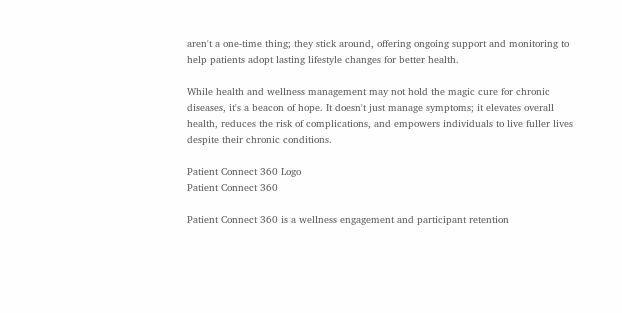aren't a one-time thing; they stick around, offering ongoing support and monitoring to help patients adopt lasting lifestyle changes for better health.

While health and wellness management may not hold the magic cure for chronic diseases, it's a beacon of hope. It doesn't just manage symptoms; it elevates overall health, reduces the risk of complications, and empowers individuals to live fuller lives despite their chronic conditions.

Patient Connect 360 Logo
Patient Connect 360

Patient Connect 360 is a wellness engagement and participant retention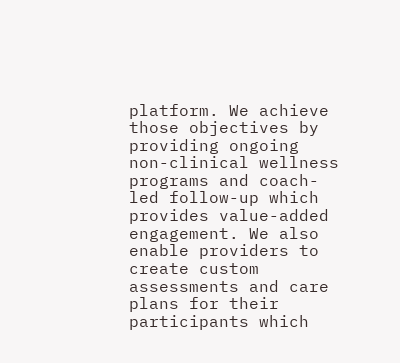platform. We achieve those objectives by providing ongoing non-clinical wellness programs and coach-led follow-up which provides value-added engagement. We also enable providers to create custom assessments and care plans for their participants which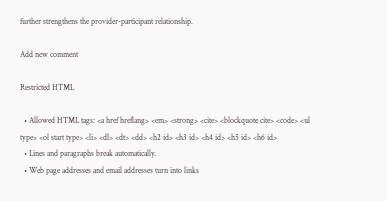further strengthens the provider-participant relationship.

Add new comment

Restricted HTML

  • Allowed HTML tags: <a href hreflang> <em> <strong> <cite> <blockquote cite> <code> <ul type> <ol start type> <li> <dl> <dt> <dd> <h2 id> <h3 id> <h4 id> <h5 id> <h6 id>
  • Lines and paragraphs break automatically.
  • Web page addresses and email addresses turn into links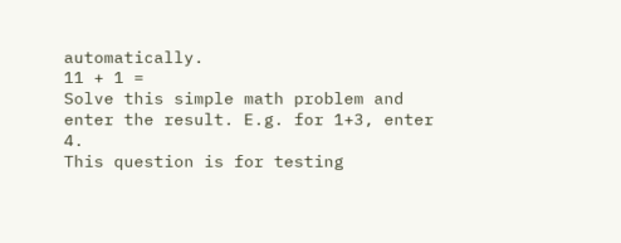automatically.
11 + 1 =
Solve this simple math problem and enter the result. E.g. for 1+3, enter 4.
This question is for testing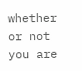whether or not you are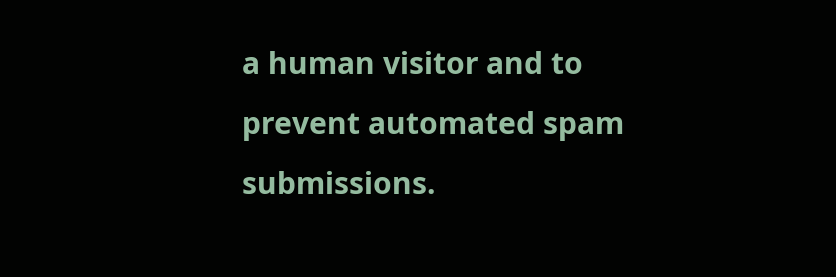a human visitor and to prevent automated spam submissions.